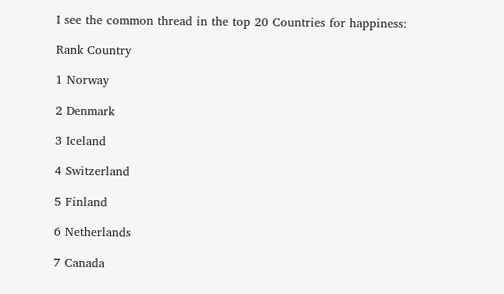I see the common thread in the top 20 Countries for happiness:

Rank Country

1 Norway

2 Denmark

3 Iceland

4 Switzerland

5 Finland

6 Netherlands

7 Canada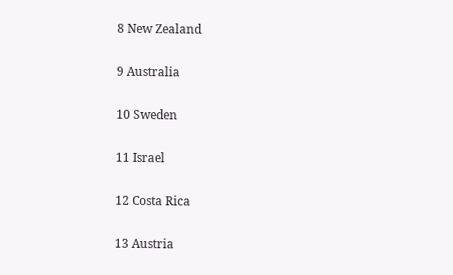8 New Zealand

9 Australia

10 Sweden

11 Israel

12 Costa Rica

13 Austria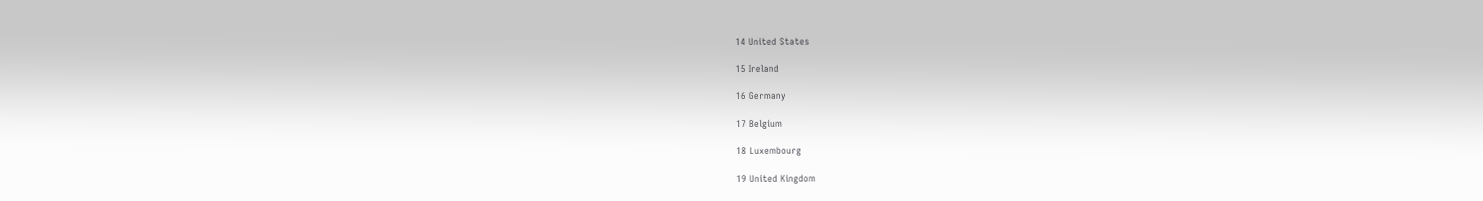14 United States

15 Ireland

16 Germany

17 Belgium

18 Luxembourg

19 United Kingdom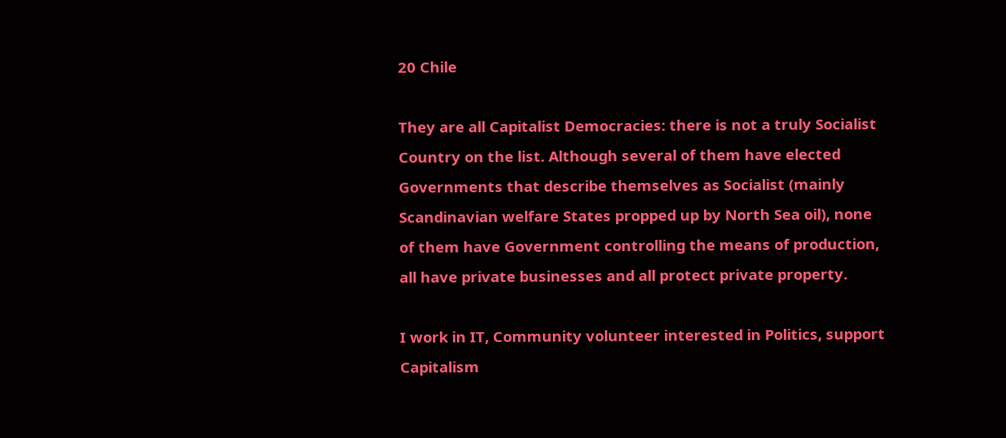20 Chile

They are all Capitalist Democracies: there is not a truly Socialist Country on the list. Although several of them have elected Governments that describe themselves as Socialist (mainly Scandinavian welfare States propped up by North Sea oil), none of them have Government controlling the means of production, all have private businesses and all protect private property.

I work in IT, Community volunteer interested in Politics, support Capitalism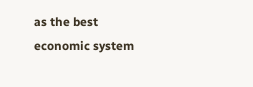as the best economic system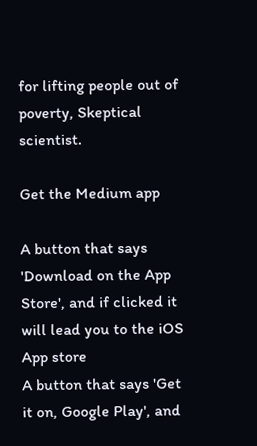for lifting people out of poverty, Skeptical scientist.

Get the Medium app

A button that says 'Download on the App Store', and if clicked it will lead you to the iOS App store
A button that says 'Get it on, Google Play', and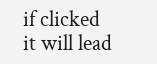if clicked it will lead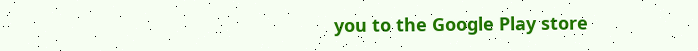you to the Google Play store